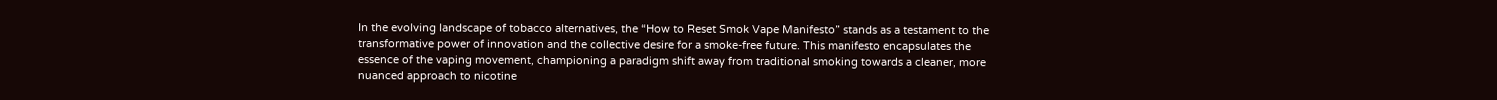In the evolving landscape of tobacco alternatives, the “How to Reset Smok Vape Manifesto” stands as a testament to the transformative power of innovation and the collective desire for a smoke-free future. This manifesto encapsulates the essence of the vaping movement, championing a paradigm shift away from traditional smoking towards a cleaner, more nuanced approach to nicotine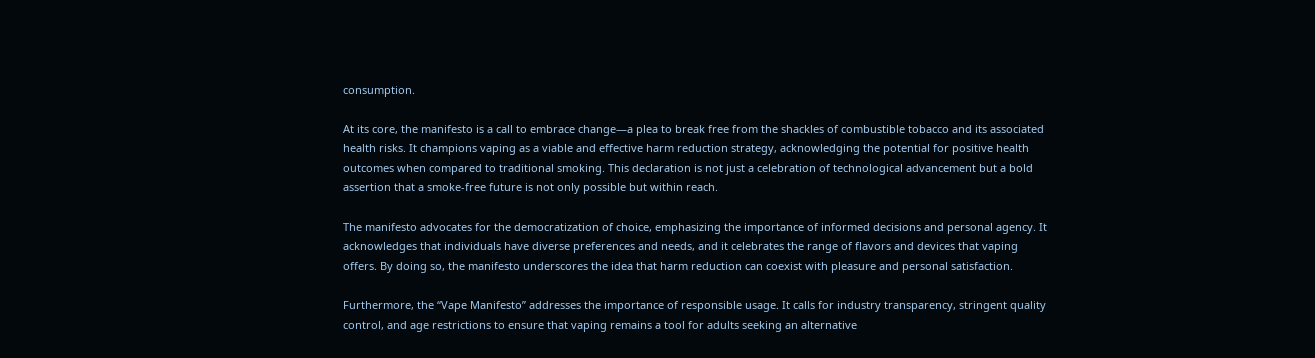consumption.

At its core, the manifesto is a call to embrace change—a plea to break free from the shackles of combustible tobacco and its associated health risks. It champions vaping as a viable and effective harm reduction strategy, acknowledging the potential for positive health outcomes when compared to traditional smoking. This declaration is not just a celebration of technological advancement but a bold assertion that a smoke-free future is not only possible but within reach.

The manifesto advocates for the democratization of choice, emphasizing the importance of informed decisions and personal agency. It acknowledges that individuals have diverse preferences and needs, and it celebrates the range of flavors and devices that vaping offers. By doing so, the manifesto underscores the idea that harm reduction can coexist with pleasure and personal satisfaction.

Furthermore, the “Vape Manifesto” addresses the importance of responsible usage. It calls for industry transparency, stringent quality control, and age restrictions to ensure that vaping remains a tool for adults seeking an alternative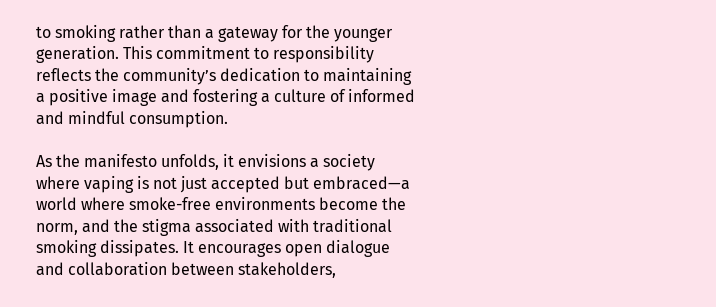to smoking rather than a gateway for the younger generation. This commitment to responsibility reflects the community’s dedication to maintaining a positive image and fostering a culture of informed and mindful consumption.

As the manifesto unfolds, it envisions a society where vaping is not just accepted but embraced—a world where smoke-free environments become the norm, and the stigma associated with traditional smoking dissipates. It encourages open dialogue and collaboration between stakeholders,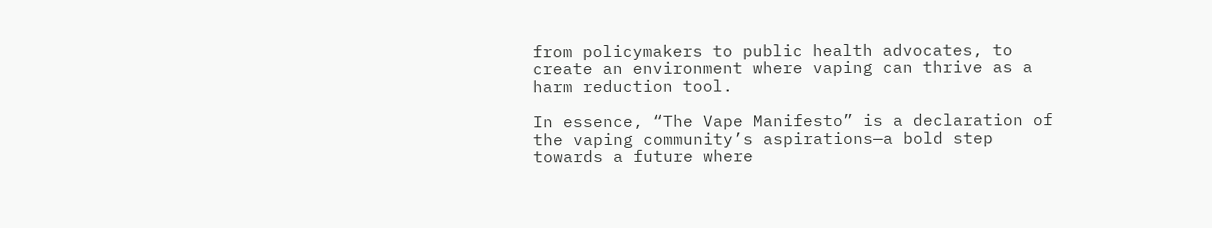from policymakers to public health advocates, to create an environment where vaping can thrive as a harm reduction tool.

In essence, “The Vape Manifesto” is a declaration of the vaping community’s aspirations—a bold step towards a future where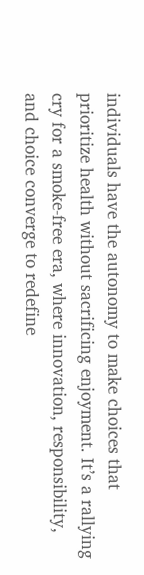individuals have the autonomy to make choices that prioritize health without sacrificing enjoyment. It’s a rallying cry for a smoke-free era, where innovation, responsibility, and choice converge to redefine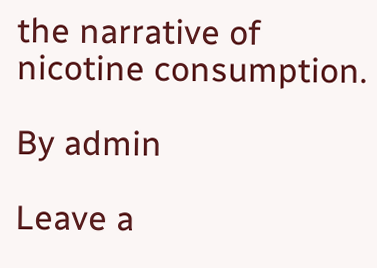the narrative of nicotine consumption.

By admin

Leave a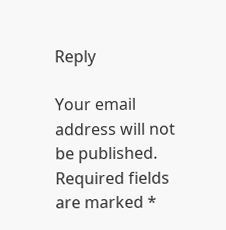Reply

Your email address will not be published. Required fields are marked *